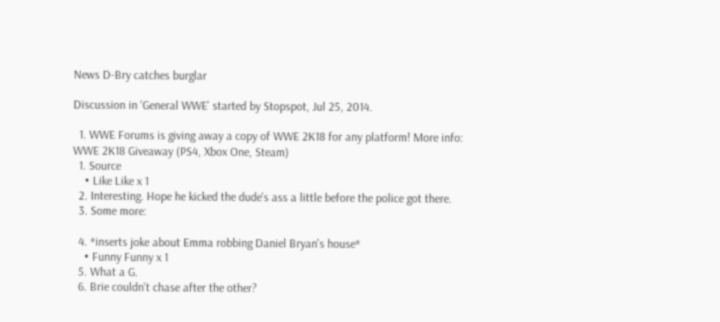News D-Bry catches burglar

Discussion in 'General WWE' started by Stopspot, Jul 25, 2014.

  1. WWE Forums is giving away a copy of WWE 2K18 for any platform! More info: WWE 2K18 Giveaway (PS4, Xbox One, Steam)
  1. Source
    • Like Like x 1
  2. Interesting. Hope he kicked the dude's ass a little before the police got there.
  3. Some more:

  4. *inserts joke about Emma robbing Daniel Bryan's house*
    • Funny Funny x 1
  5. What a G.
  6. Brie couldn't chase after the other?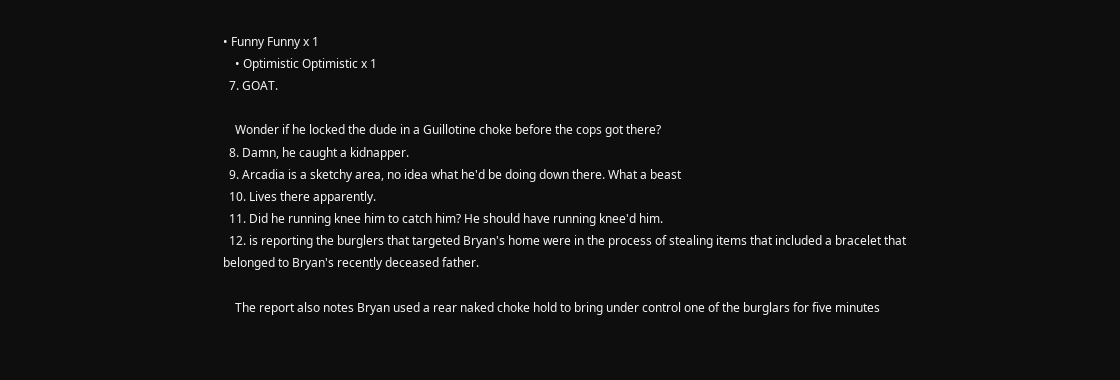• Funny Funny x 1
    • Optimistic Optimistic x 1
  7. GOAT.

    Wonder if he locked the dude in a Guillotine choke before the cops got there?
  8. Damn, he caught a kidnapper.
  9. Arcadia is a sketchy area, no idea what he'd be doing down there. What a beast
  10. Lives there apparently.
  11. Did he running knee him to catch him? He should have running knee'd him.
  12. is reporting the burglers that targeted Bryan's home were in the process of stealing items that included a bracelet that belonged to Bryan's recently deceased father.

    The report also notes Bryan used a rear naked choke hold to bring under control one of the burglars for five minutes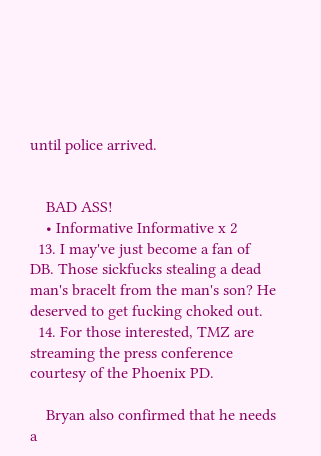until police arrived.


    BAD ASS!
    • Informative Informative x 2
  13. I may've just become a fan of DB. Those sickfucks stealing a dead man's bracelt from the man's son? He deserved to get fucking choked out.
  14. For those interested, TMZ are streaming the press conference courtesy of the Phoenix PD.

    Bryan also confirmed that he needs a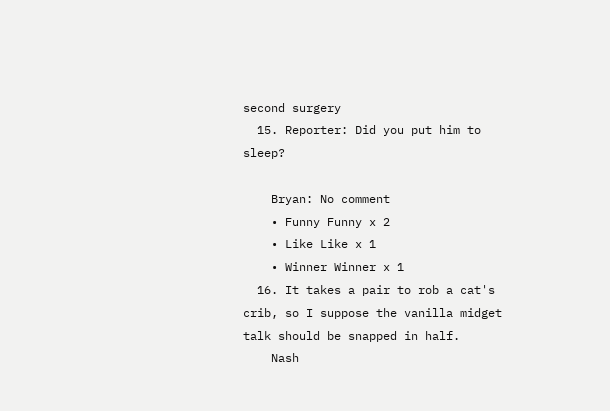second surgery
  15. Reporter: Did you put him to sleep?

    Bryan: No comment
    • Funny Funny x 2
    • Like Like x 1
    • Winner Winner x 1
  16. It takes a pair to rob a cat's crib, so I suppose the vanilla midget talk should be snapped in half.
    Nash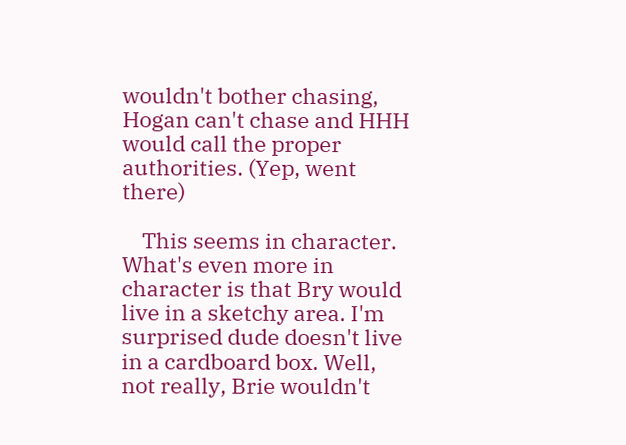wouldn't bother chasing, Hogan can't chase and HHH would call the proper authorities. (Yep, went there)

    This seems in character. What's even more in character is that Bry would live in a sketchy area. I'm surprised dude doesn't live in a cardboard box. Well, not really, Brie wouldn't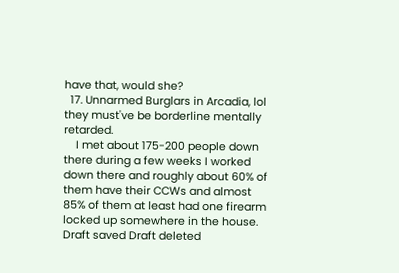have that, would she?
  17. Unnarmed Burglars in Arcadia, lol they must've be borderline mentally retarded.
    I met about 175-200 people down there during a few weeks I worked down there and roughly about 60% of them have their CCWs and almost 85% of them at least had one firearm locked up somewhere in the house.
Draft saved Draft deleted